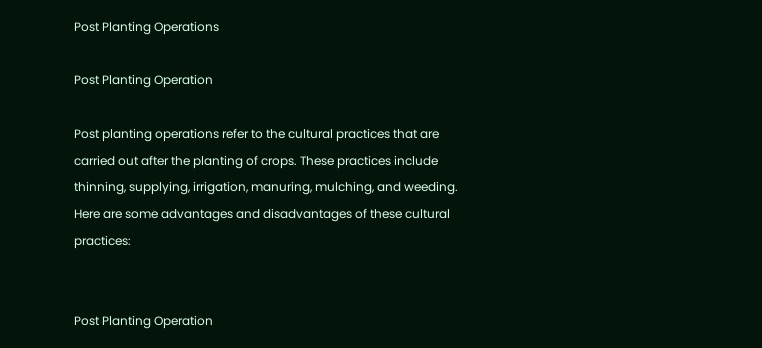Post Planting Operations

Post Planting Operation

Post planting operations refer to the cultural practices that are carried out after the planting of crops. These practices include thinning, supplying, irrigation, manuring, mulching, and weeding. Here are some advantages and disadvantages of these cultural practices:


Post Planting Operation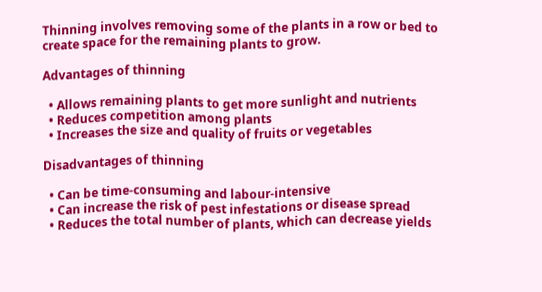Thinning involves removing some of the plants in a row or bed to create space for the remaining plants to grow.

Advantages of thinning

  • Allows remaining plants to get more sunlight and nutrients
  • Reduces competition among plants
  • Increases the size and quality of fruits or vegetables

Disadvantages of thinning

  • Can be time-consuming and labour-intensive
  • Can increase the risk of pest infestations or disease spread
  • Reduces the total number of plants, which can decrease yields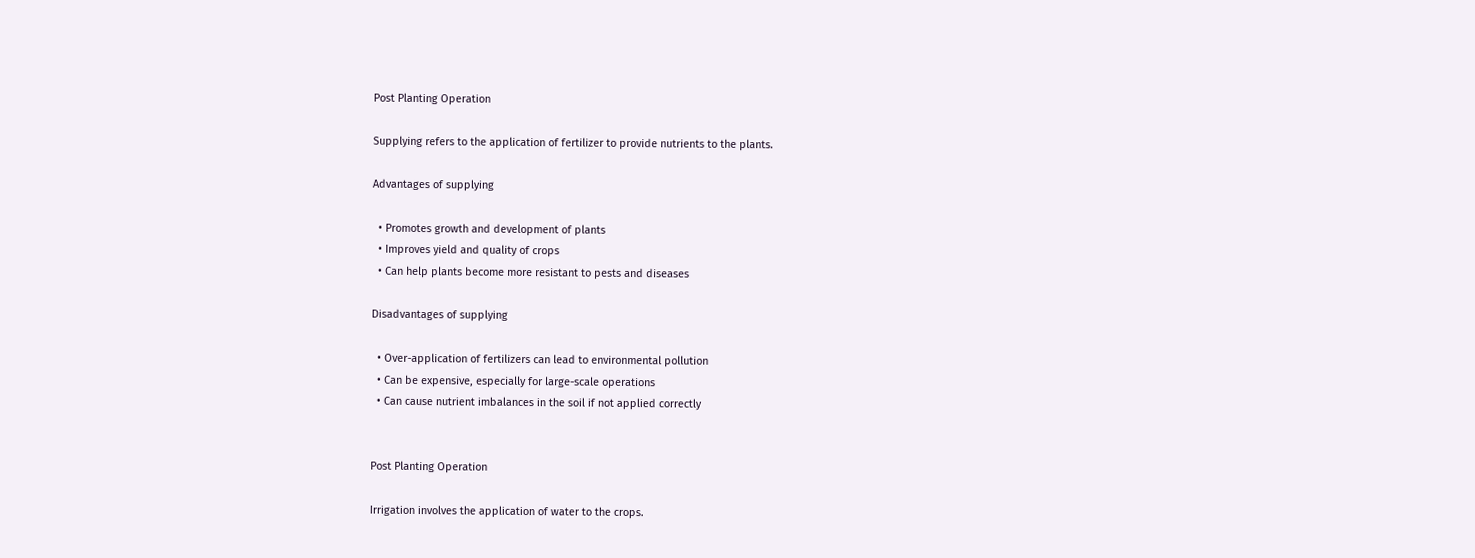Post Planting Operation

Supplying refers to the application of fertilizer to provide nutrients to the plants.

Advantages of supplying

  • Promotes growth and development of plants
  • Improves yield and quality of crops
  • Can help plants become more resistant to pests and diseases

Disadvantages of supplying

  • Over-application of fertilizers can lead to environmental pollution
  • Can be expensive, especially for large-scale operations
  • Can cause nutrient imbalances in the soil if not applied correctly


Post Planting Operation

Irrigation involves the application of water to the crops.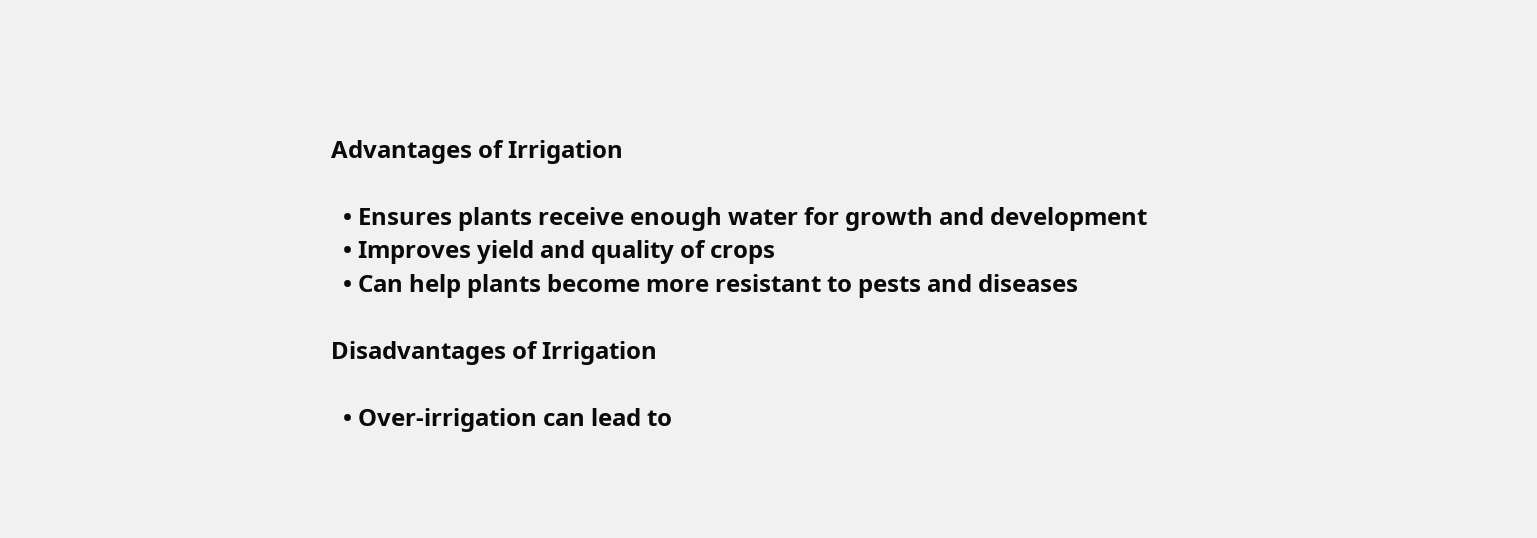Advantages of Irrigation

  • Ensures plants receive enough water for growth and development
  • Improves yield and quality of crops
  • Can help plants become more resistant to pests and diseases

Disadvantages of Irrigation

  • Over-irrigation can lead to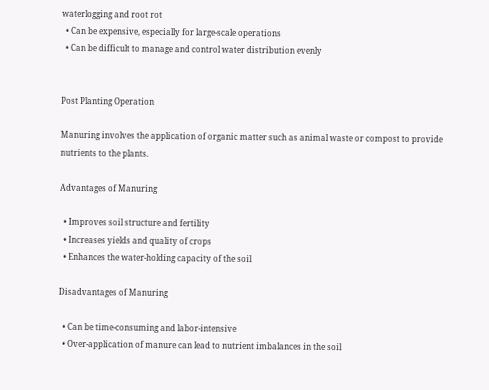waterlogging and root rot
  • Can be expensive, especially for large-scale operations
  • Can be difficult to manage and control water distribution evenly


Post Planting Operation

Manuring involves the application of organic matter such as animal waste or compost to provide nutrients to the plants.

Advantages of Manuring

  • Improves soil structure and fertility
  • Increases yields and quality of crops
  • Enhances the water-holding capacity of the soil

Disadvantages of Manuring

  • Can be time-consuming and labor-intensive
  • Over-application of manure can lead to nutrient imbalances in the soil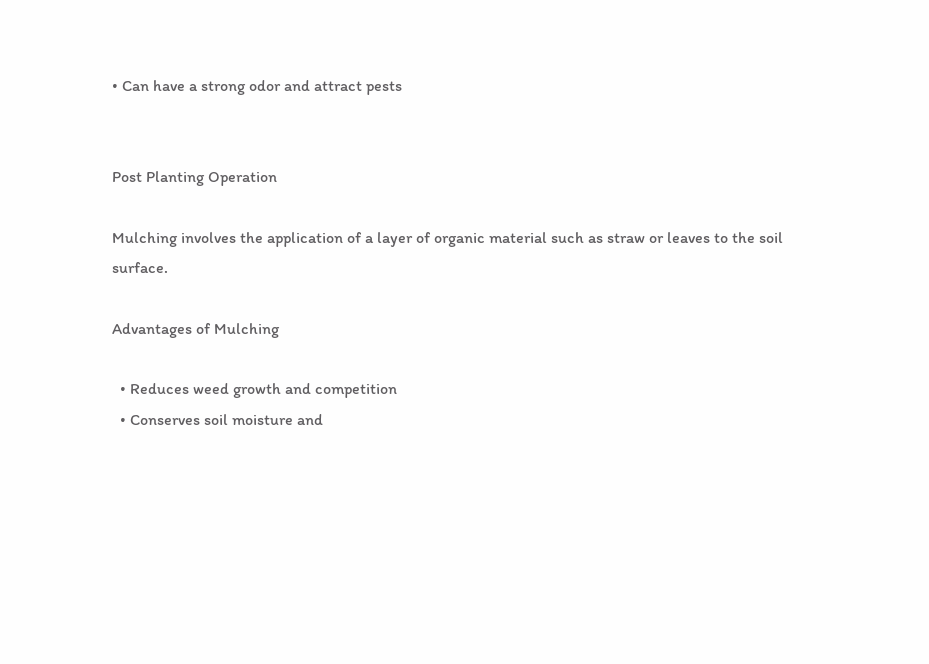• Can have a strong odor and attract pests


Post Planting Operation

Mulching involves the application of a layer of organic material such as straw or leaves to the soil surface.

Advantages of Mulching

  • Reduces weed growth and competition
  • Conserves soil moisture and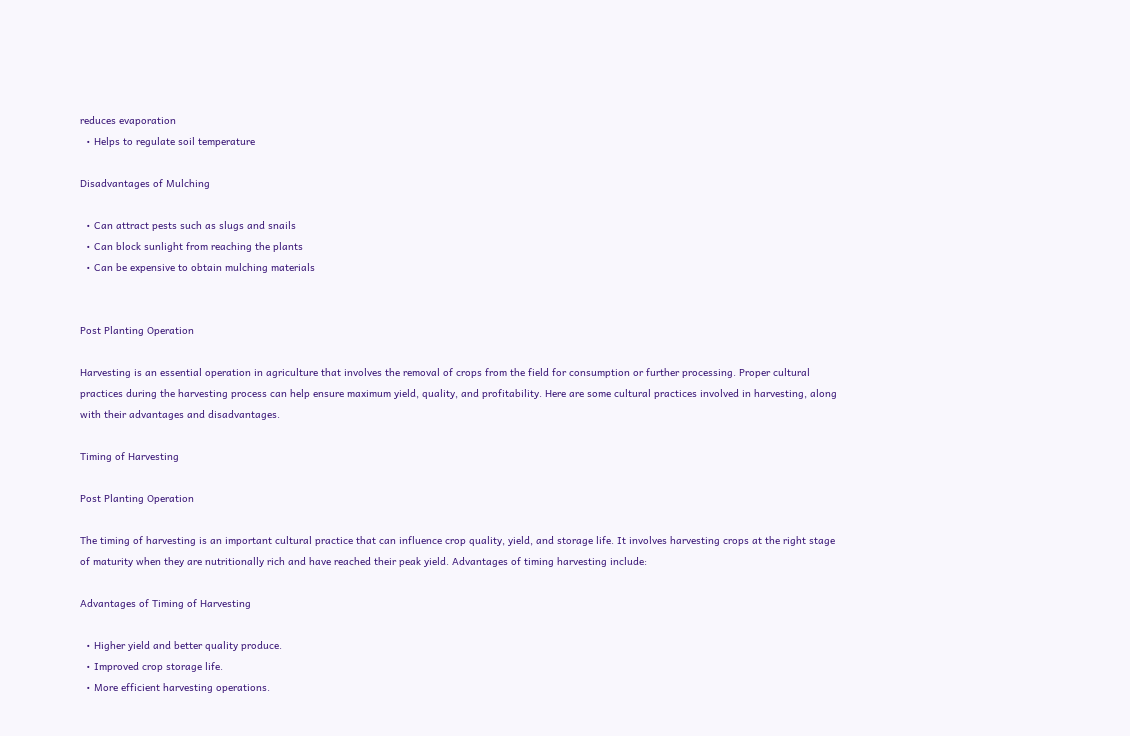reduces evaporation
  • Helps to regulate soil temperature

Disadvantages of Mulching

  • Can attract pests such as slugs and snails
  • Can block sunlight from reaching the plants
  • Can be expensive to obtain mulching materials


Post Planting Operation

Harvesting is an essential operation in agriculture that involves the removal of crops from the field for consumption or further processing. Proper cultural practices during the harvesting process can help ensure maximum yield, quality, and profitability. Here are some cultural practices involved in harvesting, along with their advantages and disadvantages.

Timing of Harvesting

Post Planting Operation

The timing of harvesting is an important cultural practice that can influence crop quality, yield, and storage life. It involves harvesting crops at the right stage of maturity when they are nutritionally rich and have reached their peak yield. Advantages of timing harvesting include:

Advantages of Timing of Harvesting

  • Higher yield and better quality produce.
  • Improved crop storage life.
  • More efficient harvesting operations.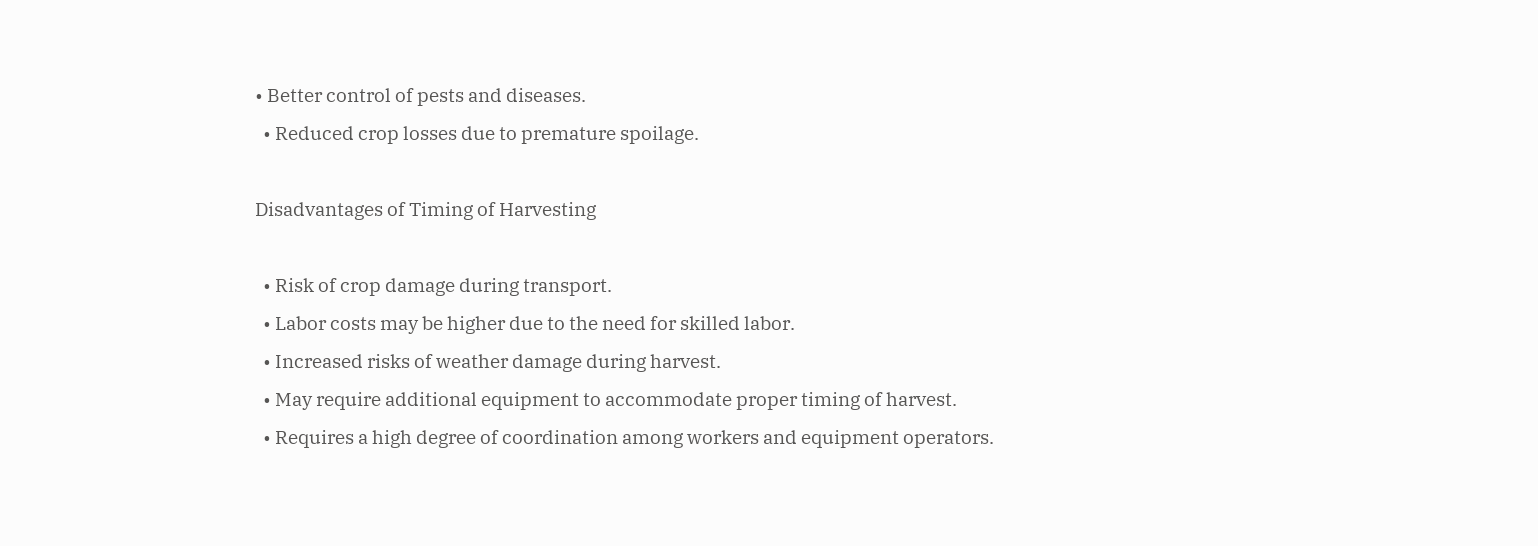• Better control of pests and diseases.
  • Reduced crop losses due to premature spoilage.

Disadvantages of Timing of Harvesting

  • Risk of crop damage during transport.
  • Labor costs may be higher due to the need for skilled labor.
  • Increased risks of weather damage during harvest.
  • May require additional equipment to accommodate proper timing of harvest.
  • Requires a high degree of coordination among workers and equipment operators.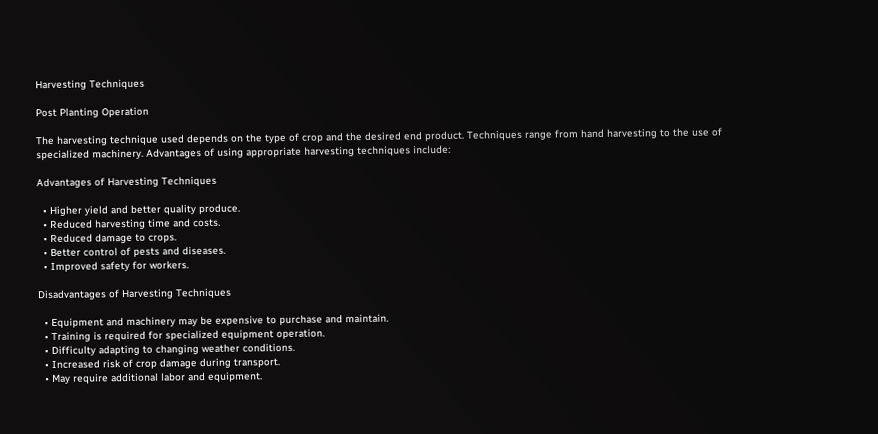Harvesting Techniques

Post Planting Operation

The harvesting technique used depends on the type of crop and the desired end product. Techniques range from hand harvesting to the use of specialized machinery. Advantages of using appropriate harvesting techniques include:

Advantages of Harvesting Techniques

  • Higher yield and better quality produce.
  • Reduced harvesting time and costs.
  • Reduced damage to crops.
  • Better control of pests and diseases.
  • Improved safety for workers.

Disadvantages of Harvesting Techniques

  • Equipment and machinery may be expensive to purchase and maintain.
  • Training is required for specialized equipment operation.
  • Difficulty adapting to changing weather conditions.
  • Increased risk of crop damage during transport.
  • May require additional labor and equipment.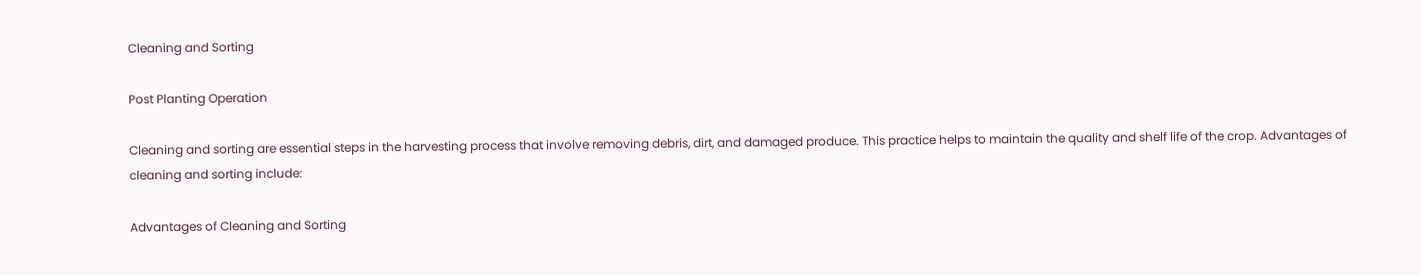Cleaning and Sorting

Post Planting Operation

Cleaning and sorting are essential steps in the harvesting process that involve removing debris, dirt, and damaged produce. This practice helps to maintain the quality and shelf life of the crop. Advantages of cleaning and sorting include:

Advantages of Cleaning and Sorting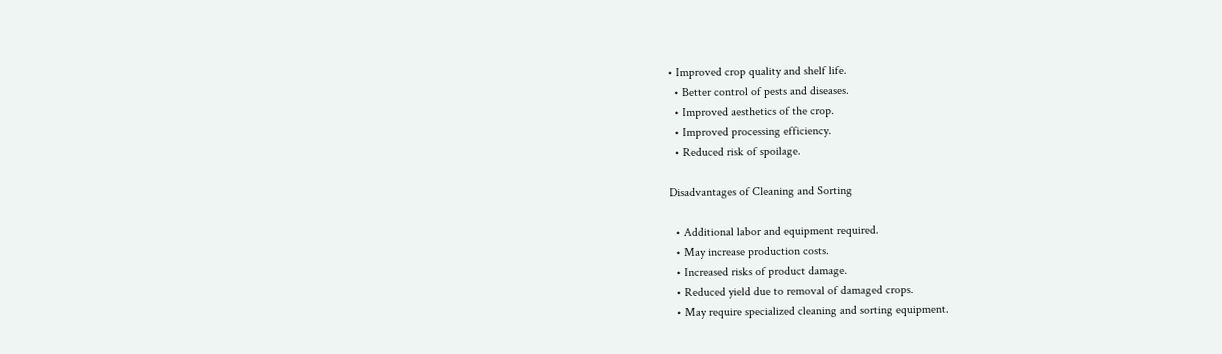• Improved crop quality and shelf life.
  • Better control of pests and diseases.
  • Improved aesthetics of the crop.
  • Improved processing efficiency.
  • Reduced risk of spoilage.

Disadvantages of Cleaning and Sorting

  • Additional labor and equipment required.
  • May increase production costs.
  • Increased risks of product damage.
  • Reduced yield due to removal of damaged crops.
  • May require specialized cleaning and sorting equipment.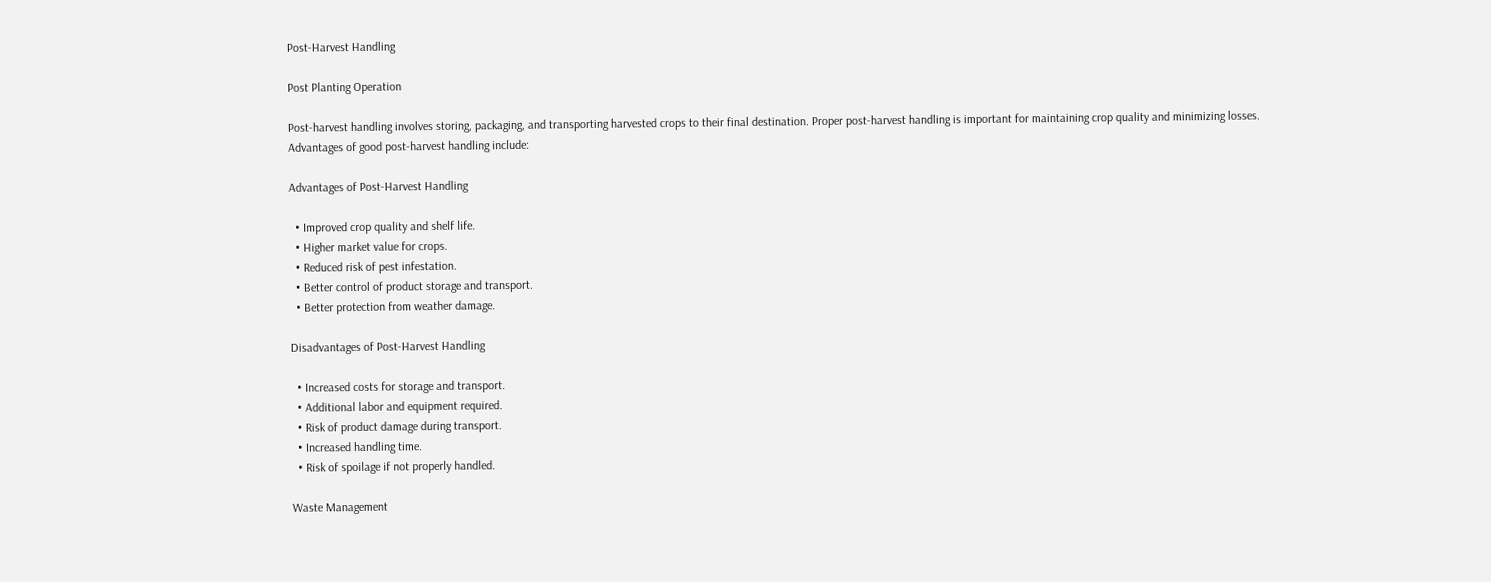Post-Harvest Handling

Post Planting Operation

Post-harvest handling involves storing, packaging, and transporting harvested crops to their final destination. Proper post-harvest handling is important for maintaining crop quality and minimizing losses. Advantages of good post-harvest handling include:

Advantages of Post-Harvest Handling

  • Improved crop quality and shelf life.
  • Higher market value for crops.
  • Reduced risk of pest infestation.
  • Better control of product storage and transport.
  • Better protection from weather damage.

Disadvantages of Post-Harvest Handling

  • Increased costs for storage and transport.
  • Additional labor and equipment required.
  • Risk of product damage during transport.
  • Increased handling time.
  • Risk of spoilage if not properly handled.

Waste Management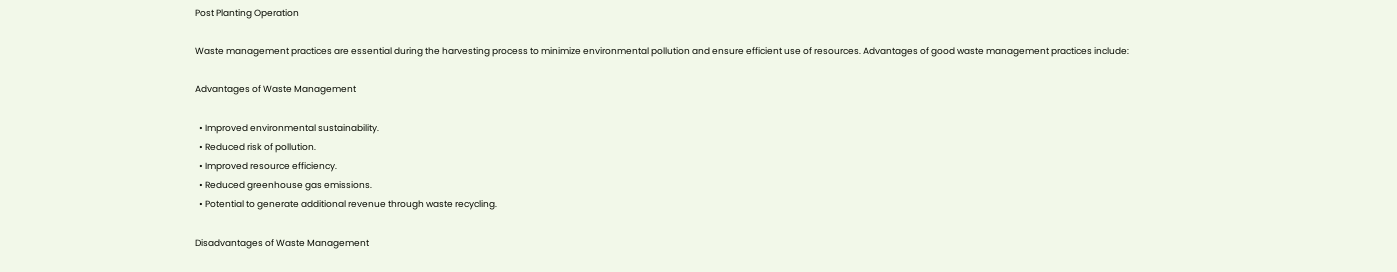Post Planting Operation

Waste management practices are essential during the harvesting process to minimize environmental pollution and ensure efficient use of resources. Advantages of good waste management practices include:

Advantages of Waste Management

  • Improved environmental sustainability.
  • Reduced risk of pollution.
  • Improved resource efficiency.
  • Reduced greenhouse gas emissions.
  • Potential to generate additional revenue through waste recycling.

Disadvantages of Waste Management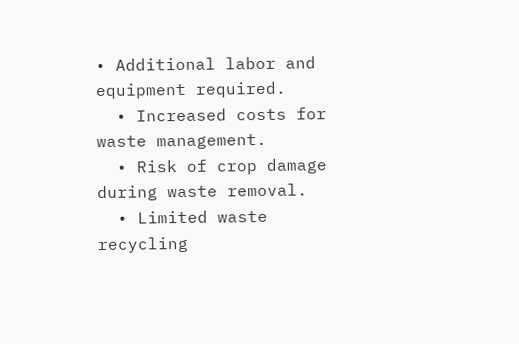• Additional labor and equipment required.
  • Increased costs for waste management.
  • Risk of crop damage during waste removal.
  • Limited waste recycling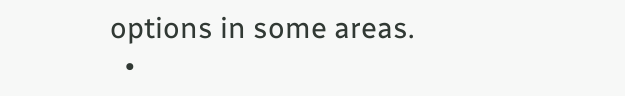options in some areas.
  •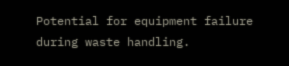Potential for equipment failure during waste handling.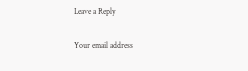Leave a Reply

Your email address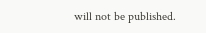will not be published.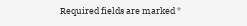Required fields are marked *